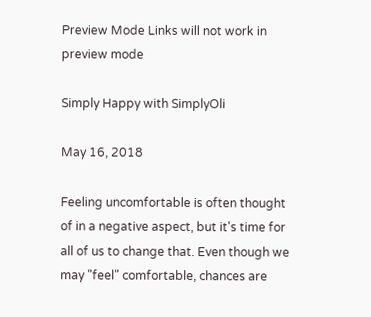Preview Mode Links will not work in preview mode

Simply Happy with SimplyOli

May 16, 2018

Feeling uncomfortable is often thought of in a negative aspect, but it's time for all of us to change that. Even though we may "feel" comfortable, chances are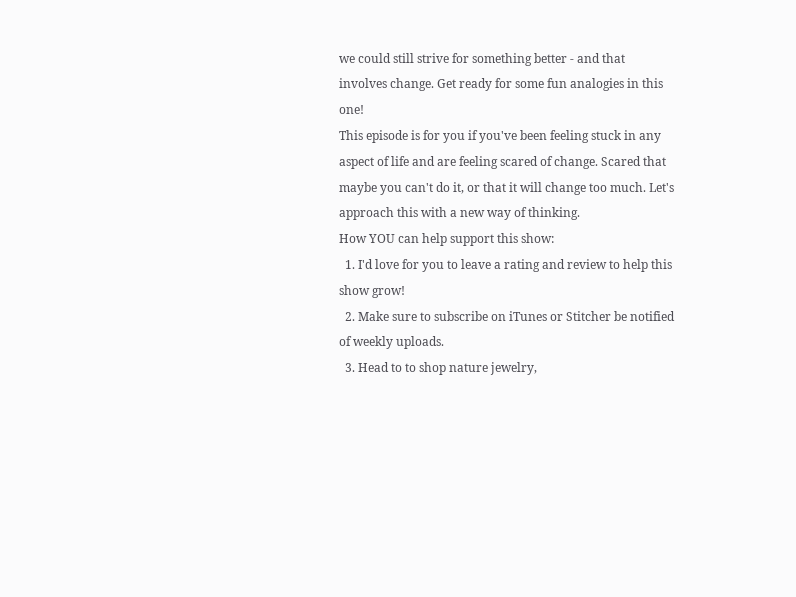we could still strive for something better - and that involves change. Get ready for some fun analogies in this one!
This episode is for you if you've been feeling stuck in any aspect of life and are feeling scared of change. Scared that maybe you can't do it, or that it will change too much. Let's approach this with a new way of thinking.
How YOU can help support this show:
  1. I'd love for you to leave a rating and review to help this show grow!
  2. Make sure to subscribe on iTunes or Stitcher be notified of weekly uploads.
  3. Head to to shop nature jewelry,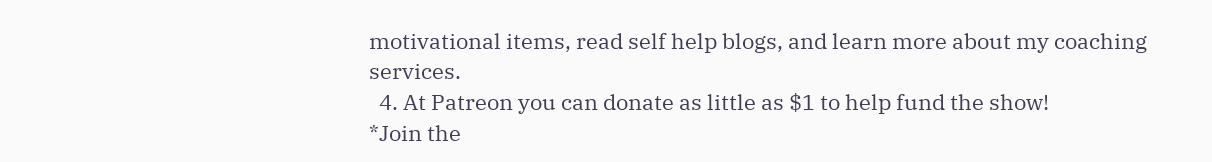motivational items, read self help blogs, and learn more about my coaching services.
  4. At Patreon you can donate as little as $1 to help fund the show!
*Join the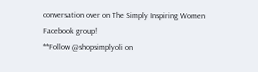conversation over on The Simply Inspiring Women Facebook group!
**Follow @shopsimplyoli on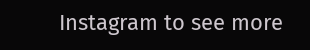Instagram to see more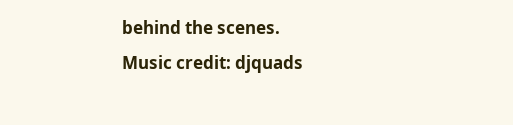behind the scenes.
Music credit: djquads